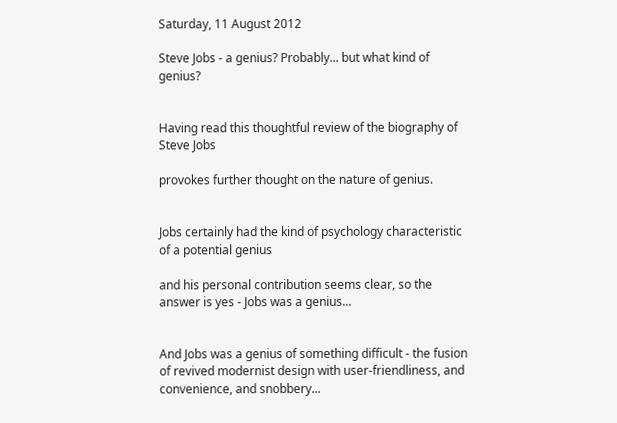Saturday, 11 August 2012

Steve Jobs - a genius? Probably... but what kind of genius?


Having read this thoughtful review of the biography of Steve Jobs

provokes further thought on the nature of genius.


Jobs certainly had the kind of psychology characteristic of a potential genius

and his personal contribution seems clear, so the answer is yes - Jobs was a genius...


And Jobs was a genius of something difficult - the fusion of revived modernist design with user-friendliness, and convenience, and snobbery...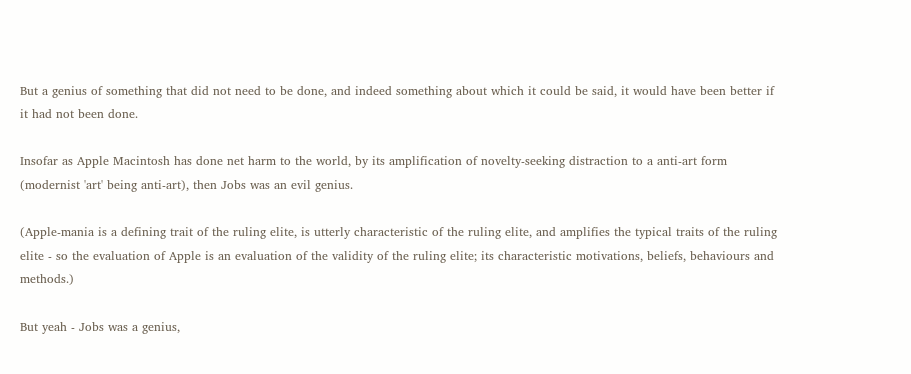But a genius of something that did not need to be done, and indeed something about which it could be said, it would have been better if it had not been done.

Insofar as Apple Macintosh has done net harm to the world, by its amplification of novelty-seeking distraction to a anti-art form (modernist 'art' being anti-art), then Jobs was an evil genius.

(Apple-mania is a defining trait of the ruling elite, is utterly characteristic of the ruling elite, and amplifies the typical traits of the ruling elite - so the evaluation of Apple is an evaluation of the validity of the ruling elite; its characteristic motivations, beliefs, behaviours and methods.)

But yeah - Jobs was a genius,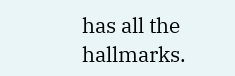has all the hallmarks.